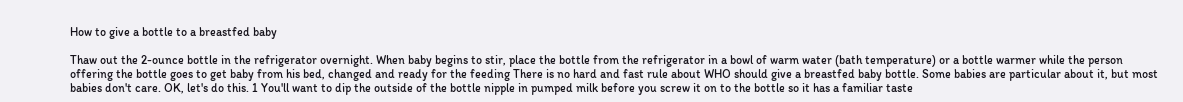How to give a bottle to a breastfed baby

Thaw out the 2-ounce bottle in the refrigerator overnight. When baby begins to stir, place the bottle from the refrigerator in a bowl of warm water (bath temperature) or a bottle warmer while the person offering the bottle goes to get baby from his bed, changed and ready for the feeding There is no hard and fast rule about WHO should give a breastfed baby bottle. Some babies are particular about it, but most babies don't care. OK, let's do this. 1 You'll want to dip the outside of the bottle nipple in pumped milk before you screw it on to the bottle so it has a familiar taste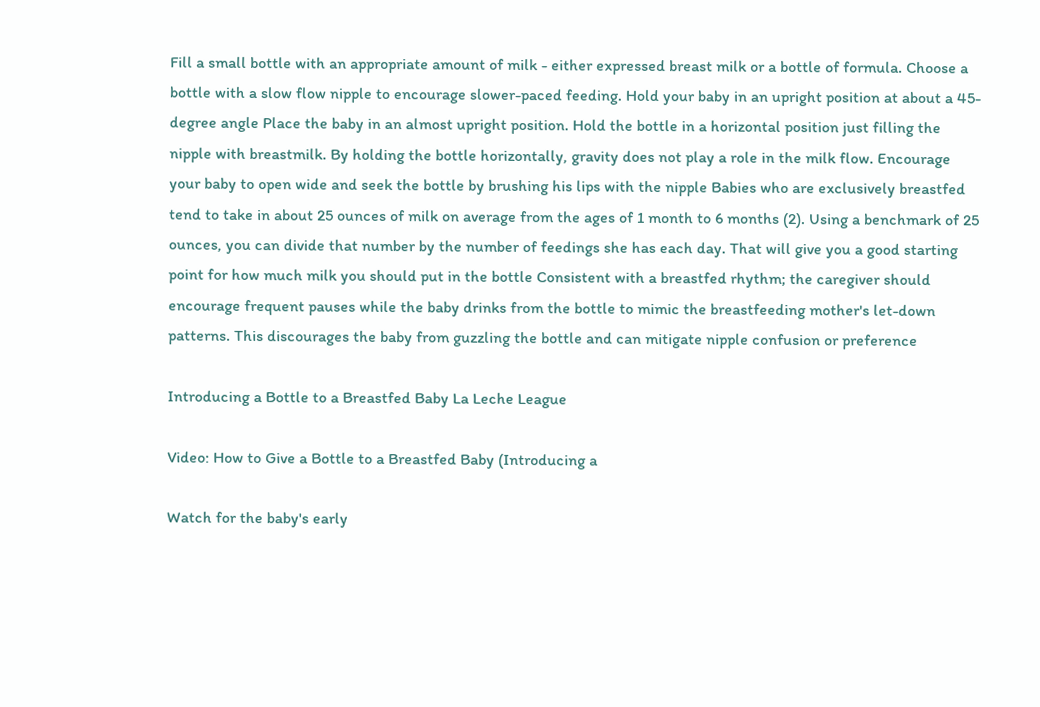Fill a small bottle with an appropriate amount of milk - either expressed breast milk or a bottle of formula. Choose a bottle with a slow flow nipple to encourage slower-paced feeding. Hold your baby in an upright position at about a 45-degree angle Place the baby in an almost upright position. Hold the bottle in a horizontal position just filling the nipple with breastmilk. By holding the bottle horizontally, gravity does not play a role in the milk flow. Encourage your baby to open wide and seek the bottle by brushing his lips with the nipple Babies who are exclusively breastfed tend to take in about 25 ounces of milk on average from the ages of 1 month to 6 months (2). Using a benchmark of 25 ounces, you can divide that number by the number of feedings she has each day. That will give you a good starting point for how much milk you should put in the bottle Consistent with a breastfed rhythm; the caregiver should encourage frequent pauses while the baby drinks from the bottle to mimic the breastfeeding mother's let-down patterns. This discourages the baby from guzzling the bottle and can mitigate nipple confusion or preference

Introducing a Bottle to a Breastfed Baby La Leche League

Video: How to Give a Bottle to a Breastfed Baby (Introducing a

Watch for the baby's early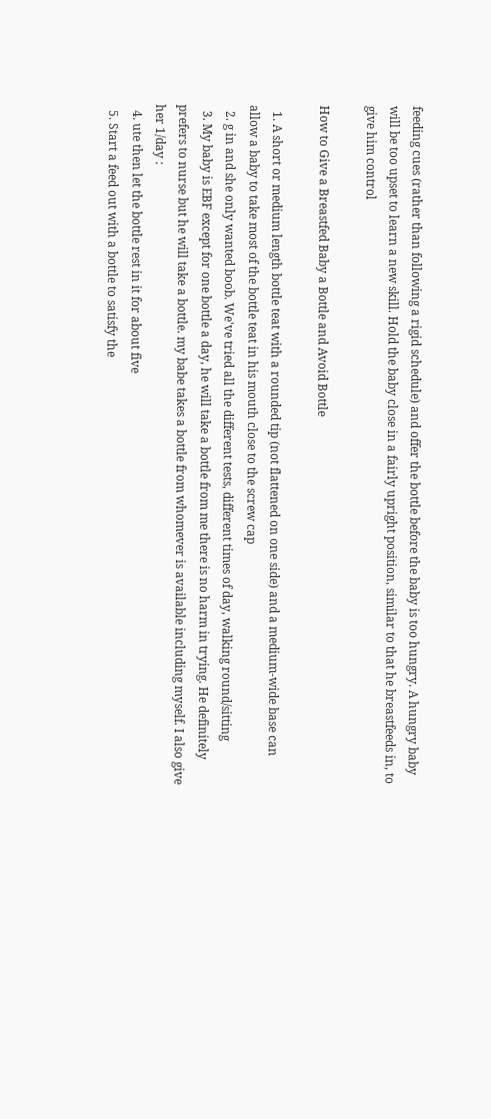feeding cues (rather than following a rigid schedule) and offer the bottle before the baby is too hungry. A hungry baby will be too upset to learn a new skill. Hold the baby close in a fairly upright position, similar to that he breastfeeds in, to give him control

How to Give a Breastfed Baby a Bottle and Avoid Bottle

  1. A short or medium length bottle teat with a rounded tip (not flattened on one side) and a medium-wide base can allow a baby to take most of the bottle teat in his mouth close to the screw cap
  2. g in and she only wanted boob. We've tried all the different tests, different times of day, walking round/sitting
  3. My baby is EBF except for one bottle a day, he will take a bottle from me there is no harm in trying. He definitely prefers to nurse but he will take a bottle. my babe takes a bottle from whomever is available including myself. I also give her 1/day :
  4. ute then let the bottle rest in it for about five
  5. Start a feed out with a bottle to satisfy the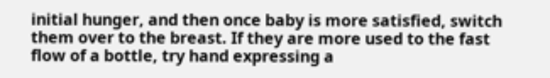initial hunger, and then once baby is more satisfied, switch them over to the breast. If they are more used to the fast flow of a bottle, try hand expressing a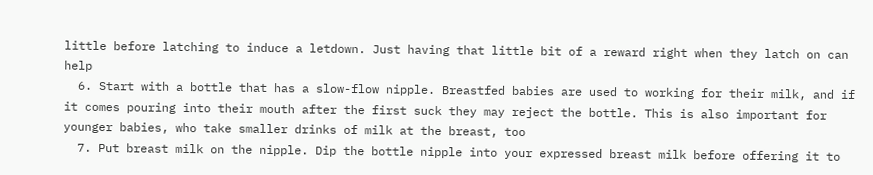little before latching to induce a letdown. Just having that little bit of a reward right when they latch on can help
  6. Start with a bottle that has a slow-flow nipple. Breastfed babies are used to working for their milk, and if it comes pouring into their mouth after the first suck they may reject the bottle. This is also important for younger babies, who take smaller drinks of milk at the breast, too
  7. Put breast milk on the nipple. Dip the bottle nipple into your expressed breast milk before offering it to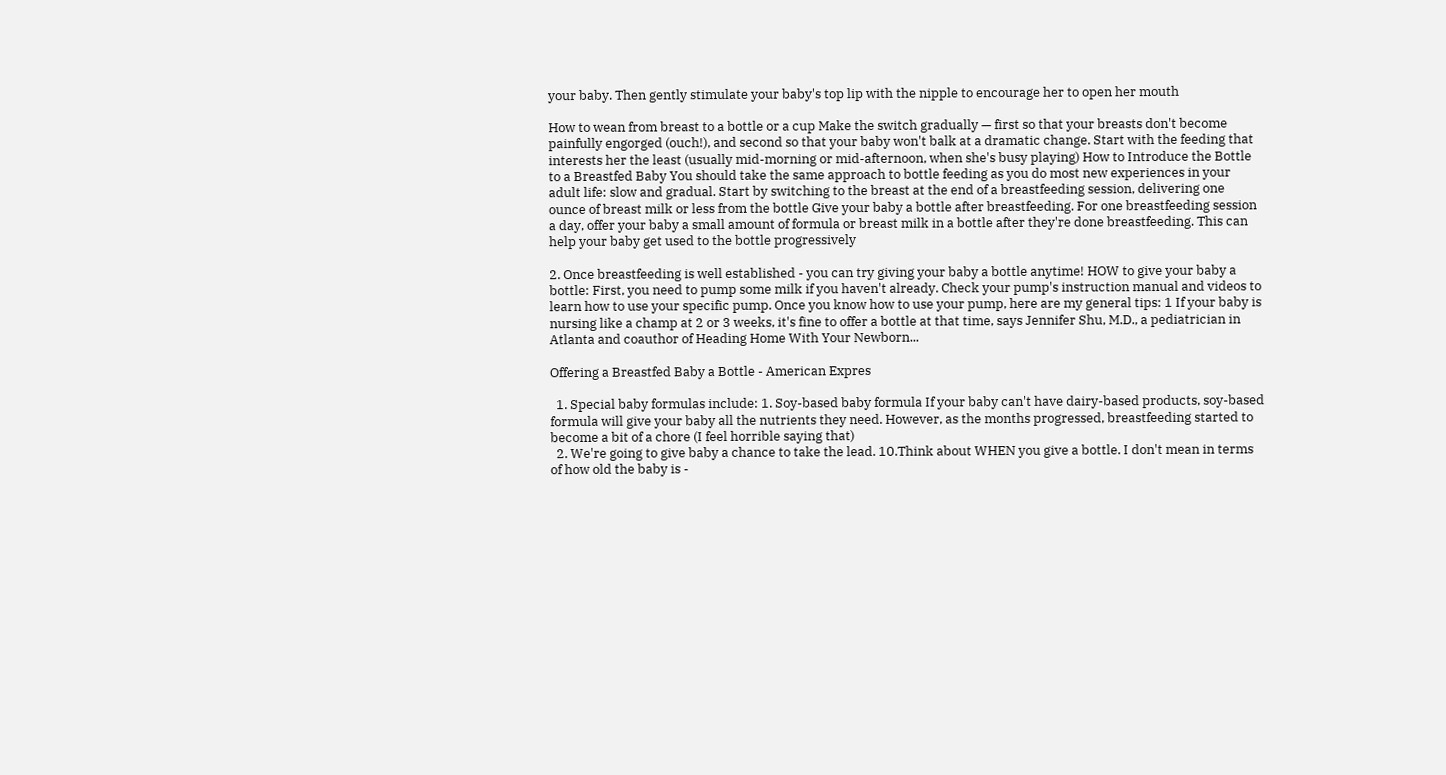your baby. Then gently stimulate your baby's top lip with the nipple to encourage her to open her mouth

How to wean from breast to a bottle or a cup Make the switch gradually — first so that your breasts don't become painfully engorged (ouch!), and second so that your baby won't balk at a dramatic change. Start with the feeding that interests her the least (usually mid-morning or mid-afternoon, when she's busy playing) How to Introduce the Bottle to a Breastfed Baby You should take the same approach to bottle feeding as you do most new experiences in your adult life: slow and gradual. Start by switching to the breast at the end of a breastfeeding session, delivering one ounce of breast milk or less from the bottle Give your baby a bottle after breastfeeding. For one breastfeeding session a day, offer your baby a small amount of formula or breast milk in a bottle after they're done breastfeeding. This can help your baby get used to the bottle progressively

2. Once breastfeeding is well established - you can try giving your baby a bottle anytime! HOW to give your baby a bottle: First, you need to pump some milk if you haven't already. Check your pump's instruction manual and videos to learn how to use your specific pump. Once you know how to use your pump, here are my general tips: 1 If your baby is nursing like a champ at 2 or 3 weeks, it's fine to offer a bottle at that time, says Jennifer Shu, M.D., a pediatrician in Atlanta and coauthor of Heading Home With Your Newborn...

Offering a Breastfed Baby a Bottle - American Expres

  1. Special baby formulas include: 1. Soy-based baby formula If your baby can't have dairy-based products, soy-based formula will give your baby all the nutrients they need. However, as the months progressed, breastfeeding started to become a bit of a chore (I feel horrible saying that)
  2. We're going to give baby a chance to take the lead. 10.Think about WHEN you give a bottle. I don't mean in terms of how old the baby is -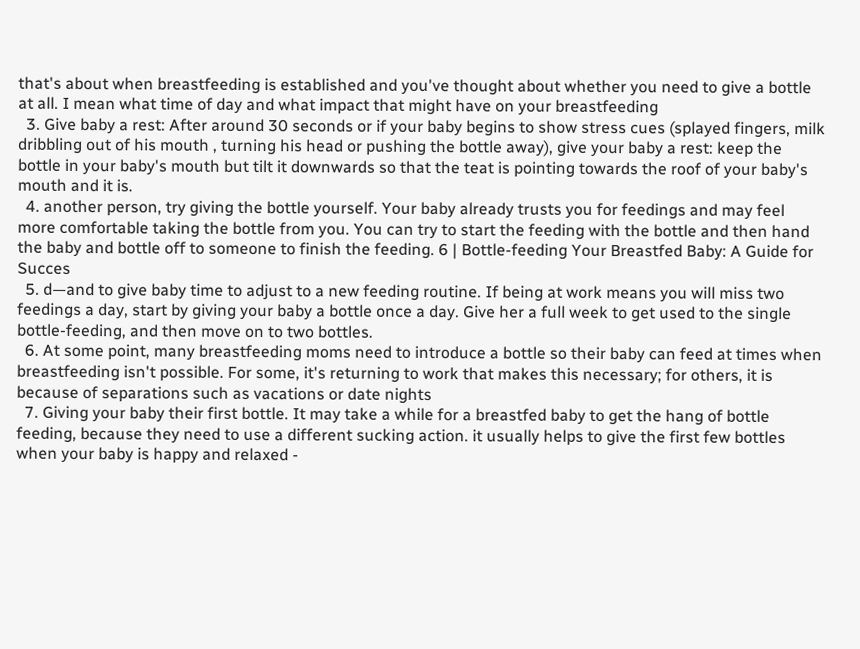that's about when breastfeeding is established and you've thought about whether you need to give a bottle at all. I mean what time of day and what impact that might have on your breastfeeding
  3. Give baby a rest: After around 30 seconds or if your baby begins to show stress cues (splayed fingers, milk dribbling out of his mouth , turning his head or pushing the bottle away), give your baby a rest: keep the bottle in your baby's mouth but tilt it downwards so that the teat is pointing towards the roof of your baby's mouth and it is.
  4. another person, try giving the bottle yourself. Your baby already trusts you for feedings and may feel more comfortable taking the bottle from you. You can try to start the feeding with the bottle and then hand the baby and bottle off to someone to finish the feeding. 6 | Bottle-feeding Your Breastfed Baby: A Guide for Succes
  5. d—and to give baby time to adjust to a new feeding routine. If being at work means you will miss two feedings a day, start by giving your baby a bottle once a day. Give her a full week to get used to the single bottle-feeding, and then move on to two bottles.
  6. At some point, many breastfeeding moms need to introduce a bottle so their baby can feed at times when breastfeeding isn't possible. For some, it's returning to work that makes this necessary; for others, it is because of separations such as vacations or date nights
  7. Giving your baby their first bottle. It may take a while for a breastfed baby to get the hang of bottle feeding, because they need to use a different sucking action. it usually helps to give the first few bottles when your baby is happy and relaxed -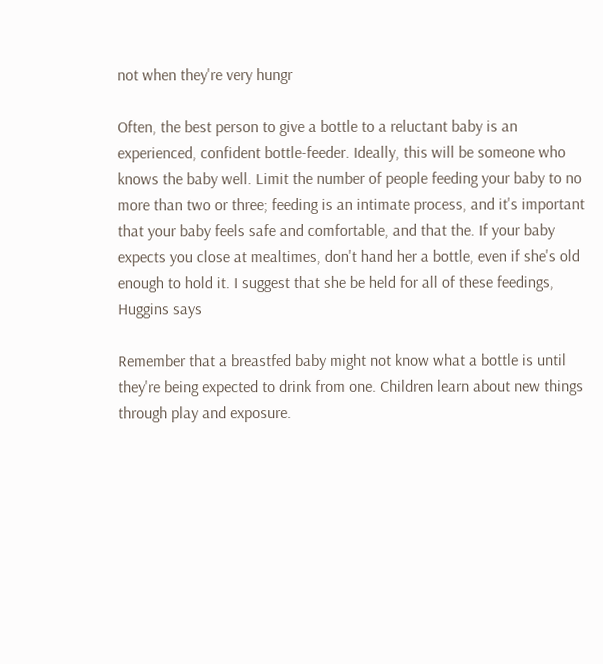not when they're very hungr

Often, the best person to give a bottle to a reluctant baby is an experienced, confident bottle-feeder. Ideally, this will be someone who knows the baby well. Limit the number of people feeding your baby to no more than two or three; feeding is an intimate process, and it's important that your baby feels safe and comfortable, and that the. If your baby expects you close at mealtimes, don't hand her a bottle, even if she's old enough to hold it. I suggest that she be held for all of these feedings, Huggins says

Remember that a breastfed baby might not know what a bottle is until they're being expected to drink from one. Children learn about new things through play and exposure.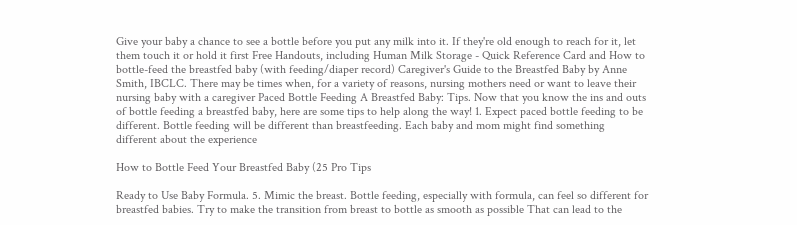Give your baby a chance to see a bottle before you put any milk into it. If they're old enough to reach for it, let them touch it or hold it first Free Handouts, including Human Milk Storage - Quick Reference Card and How to bottle-feed the breastfed baby (with feeding/diaper record) Caregiver's Guide to the Breastfed Baby by Anne Smith, IBCLC. There may be times when, for a variety of reasons, nursing mothers need or want to leave their nursing baby with a caregiver Paced Bottle Feeding A Breastfed Baby: Tips. Now that you know the ins and outs of bottle feeding a breastfed baby, here are some tips to help along the way! 1. Expect paced bottle feeding to be different. Bottle feeding will be different than breastfeeding. Each baby and mom might find something different about the experience

How to Bottle Feed Your Breastfed Baby (25 Pro Tips

Ready to Use Baby Formula. 5. Mimic the breast. Bottle feeding, especially with formula, can feel so different for breastfed babies. Try to make the transition from breast to bottle as smooth as possible That can lead to the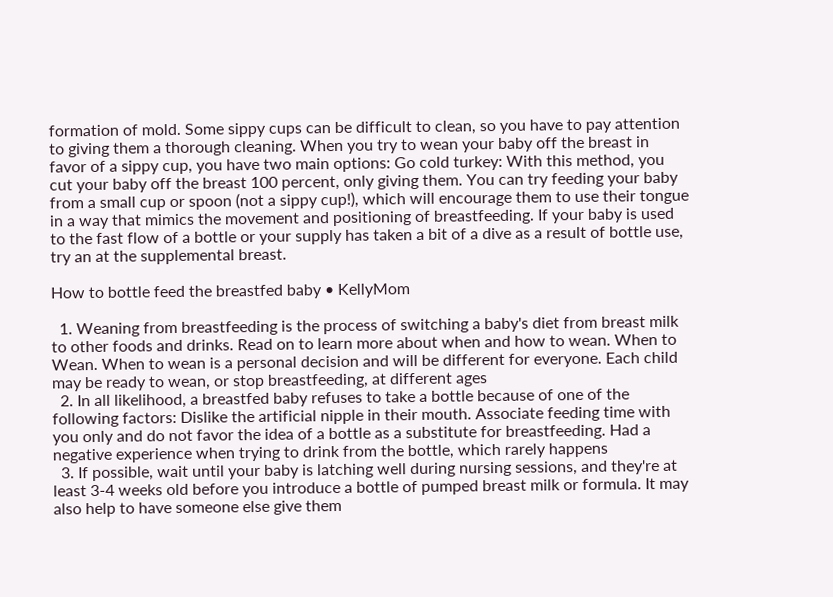formation of mold. Some sippy cups can be difficult to clean, so you have to pay attention to giving them a thorough cleaning. When you try to wean your baby off the breast in favor of a sippy cup, you have two main options: Go cold turkey: With this method, you cut your baby off the breast 100 percent, only giving them. You can try feeding your baby from a small cup or spoon (not a sippy cup!), which will encourage them to use their tongue in a way that mimics the movement and positioning of breastfeeding. If your baby is used to the fast flow of a bottle or your supply has taken a bit of a dive as a result of bottle use, try an at the supplemental breast.

How to bottle feed the breastfed baby • KellyMom

  1. Weaning from breastfeeding is the process of switching a baby's diet from breast milk to other foods and drinks. Read on to learn more about when and how to wean. When to Wean. When to wean is a personal decision and will be different for everyone. Each child may be ready to wean, or stop breastfeeding, at different ages
  2. In all likelihood, a breastfed baby refuses to take a bottle because of one of the following factors: Dislike the artificial nipple in their mouth. Associate feeding time with you only and do not favor the idea of a bottle as a substitute for breastfeeding. Had a negative experience when trying to drink from the bottle, which rarely happens
  3. If possible, wait until your baby is latching well during nursing sessions, and they're at least 3-4 weeks old before you introduce a bottle of pumped breast milk or formula. It may also help to have someone else give them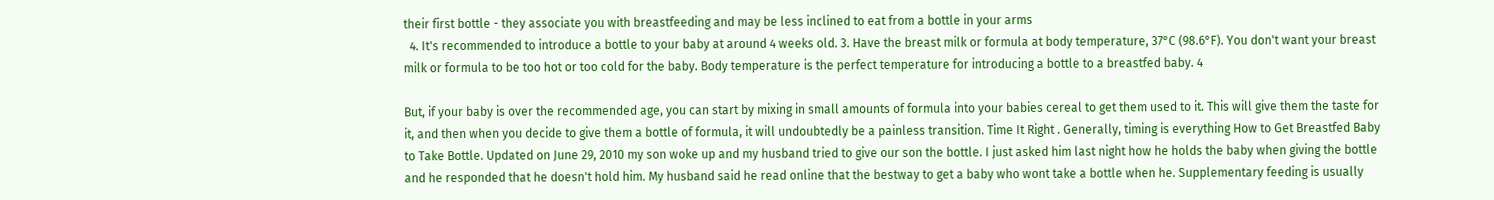their first bottle - they associate you with breastfeeding and may be less inclined to eat from a bottle in your arms
  4. It's recommended to introduce a bottle to your baby at around 4 weeks old. 3. Have the breast milk or formula at body temperature, 37°C (98.6°F). You don't want your breast milk or formula to be too hot or too cold for the baby. Body temperature is the perfect temperature for introducing a bottle to a breastfed baby. 4

But, if your baby is over the recommended age, you can start by mixing in small amounts of formula into your babies cereal to get them used to it. This will give them the taste for it, and then when you decide to give them a bottle of formula, it will undoubtedly be a painless transition. Time It Right . Generally, timing is everything How to Get Breastfed Baby to Take Bottle. Updated on June 29, 2010 my son woke up and my husband tried to give our son the bottle. I just asked him last night how he holds the baby when giving the bottle and he responded that he doesn't hold him. My husband said he read online that the bestway to get a baby who wont take a bottle when he. Supplementary feeding is usually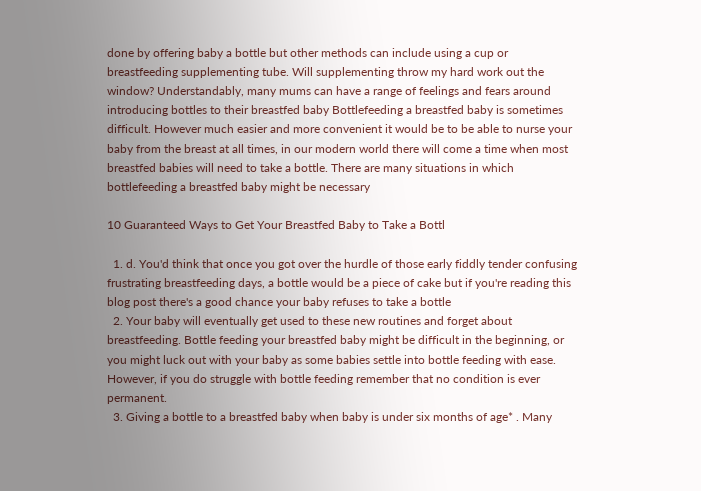done by offering baby a bottle but other methods can include using a cup or breastfeeding supplementing tube. Will supplementing throw my hard work out the window? Understandably, many mums can have a range of feelings and fears around introducing bottles to their breastfed baby Bottlefeeding a breastfed baby is sometimes difficult. However much easier and more convenient it would be to be able to nurse your baby from the breast at all times, in our modern world there will come a time when most breastfed babies will need to take a bottle. There are many situations in which bottlefeeding a breastfed baby might be necessary

10 Guaranteed Ways to Get Your Breastfed Baby to Take a Bottl

  1. d. You'd think that once you got over the hurdle of those early fiddly tender confusing frustrating breastfeeding days, a bottle would be a piece of cake but if you're reading this blog post there's a good chance your baby refuses to take a bottle
  2. Your baby will eventually get used to these new routines and forget about breastfeeding. Bottle feeding your breastfed baby might be difficult in the beginning, or you might luck out with your baby as some babies settle into bottle feeding with ease. However, if you do struggle with bottle feeding remember that no condition is ever permanent.
  3. Giving a bottle to a breastfed baby when baby is under six months of age* . Many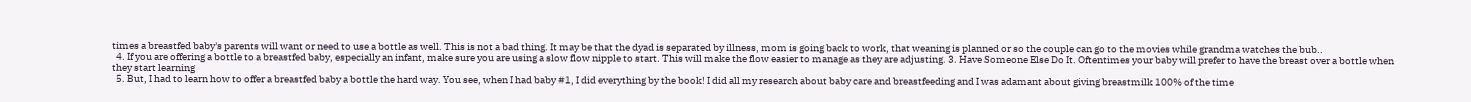times a breastfed baby's parents will want or need to use a bottle as well. This is not a bad thing. It may be that the dyad is separated by illness, mom is going back to work, that weaning is planned or so the couple can go to the movies while grandma watches the bub..
  4. If you are offering a bottle to a breastfed baby, especially an infant, make sure you are using a slow flow nipple to start. This will make the flow easier to manage as they are adjusting. 3. Have Someone Else Do It. Oftentimes your baby will prefer to have the breast over a bottle when they start learning
  5. But, I had to learn how to offer a breastfed baby a bottle the hard way. You see, when I had baby #1, I did everything by the book! I did all my research about baby care and breastfeeding and I was adamant about giving breastmilk 100% of the time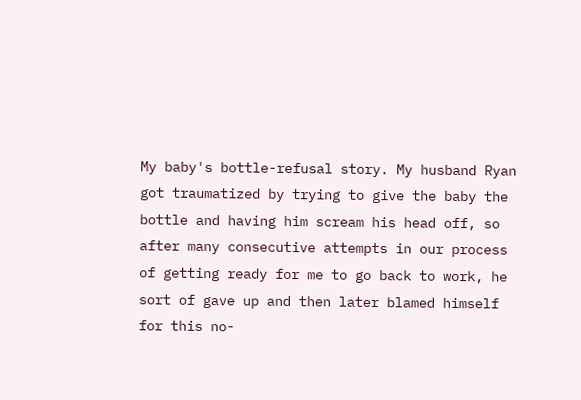My baby's bottle-refusal story. My husband Ryan got traumatized by trying to give the baby the bottle and having him scream his head off, so after many consecutive attempts in our process of getting ready for me to go back to work, he sort of gave up and then later blamed himself for this no-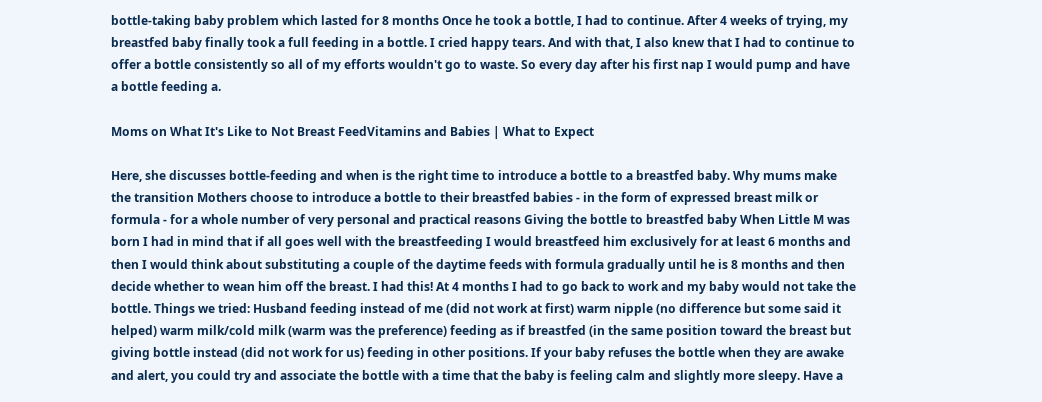bottle-taking baby problem which lasted for 8 months Once he took a bottle, I had to continue. After 4 weeks of trying, my breastfed baby finally took a full feeding in a bottle. I cried happy tears. And with that, I also knew that I had to continue to offer a bottle consistently so all of my efforts wouldn't go to waste. So every day after his first nap I would pump and have a bottle feeding a.

Moms on What It's Like to Not Breast FeedVitamins and Babies | What to Expect

Here, she discusses bottle-feeding and when is the right time to introduce a bottle to a breastfed baby. Why mums make the transition Mothers choose to introduce a bottle to their breastfed babies - in the form of expressed breast milk or formula - for a whole number of very personal and practical reasons Giving the bottle to breastfed baby When Little M was born I had in mind that if all goes well with the breastfeeding I would breastfeed him exclusively for at least 6 months and then I would think about substituting a couple of the daytime feeds with formula gradually until he is 8 months and then decide whether to wean him off the breast. I had this! At 4 months I had to go back to work and my baby would not take the bottle. Things we tried: Husband feeding instead of me (did not work at first) warm nipple (no difference but some said it helped) warm milk/cold milk (warm was the preference) feeding as if breastfed (in the same position toward the breast but giving bottle instead (did not work for us) feeding in other positions. If your baby refuses the bottle when they are awake and alert, you could try and associate the bottle with a time that the baby is feeling calm and slightly more sleepy. Have a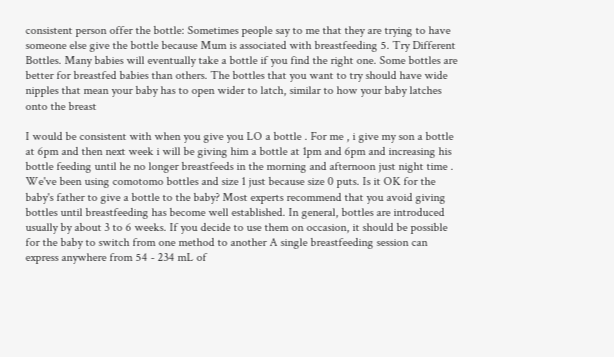consistent person offer the bottle: Sometimes people say to me that they are trying to have someone else give the bottle because Mum is associated with breastfeeding 5. Try Different Bottles. Many babies will eventually take a bottle if you find the right one. Some bottles are better for breastfed babies than others. The bottles that you want to try should have wide nipples that mean your baby has to open wider to latch, similar to how your baby latches onto the breast

I would be consistent with when you give you LO a bottle . For me , i give my son a bottle at 6pm and then next week i will be giving him a bottle at 1pm and 6pm and increasing his bottle feeding until he no longer breastfeeds in the morning and afternoon just night time . We've been using comotomo bottles and size 1 just because size 0 puts. Is it OK for the baby's father to give a bottle to the baby? Most experts recommend that you avoid giving bottles until breastfeeding has become well established. In general, bottles are introduced usually by about 3 to 6 weeks. If you decide to use them on occasion, it should be possible for the baby to switch from one method to another A single breastfeeding session can express anywhere from 54 - 234 mL of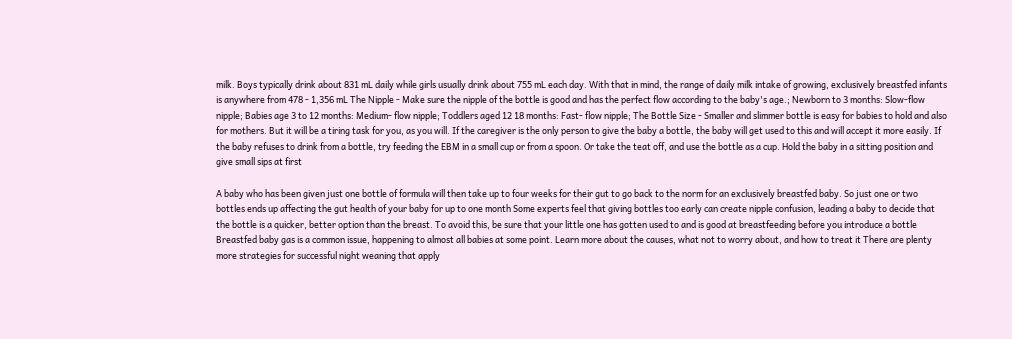milk. Boys typically drink about 831 mL daily while girls usually drink about 755 mL each day. With that in mind, the range of daily milk intake of growing, exclusively breastfed infants is anywhere from 478 - 1,356 mL The Nipple - Make sure the nipple of the bottle is good and has the perfect flow according to the baby's age.; Newborn to 3 months: Slow-flow nipple; Babies age 3 to 12 months: Medium- flow nipple; Toddlers aged 12 18 months: Fast- flow nipple; The Bottle Size - Smaller and slimmer bottle is easy for babies to hold and also for mothers. But it will be a tiring task for you, as you will. If the caregiver is the only person to give the baby a bottle, the baby will get used to this and will accept it more easily. If the baby refuses to drink from a bottle, try feeding the EBM in a small cup or from a spoon. Or take the teat off, and use the bottle as a cup. Hold the baby in a sitting position and give small sips at first

A baby who has been given just one bottle of formula will then take up to four weeks for their gut to go back to the norm for an exclusively breastfed baby. So just one or two bottles ends up affecting the gut health of your baby for up to one month Some experts feel that giving bottles too early can create nipple confusion, leading a baby to decide that the bottle is a quicker, better option than the breast. To avoid this, be sure that your little one has gotten used to and is good at breastfeeding before you introduce a bottle Breastfed baby gas is a common issue, happening to almost all babies at some point. Learn more about the causes, what not to worry about, and how to treat it There are plenty more strategies for successful night weaning that apply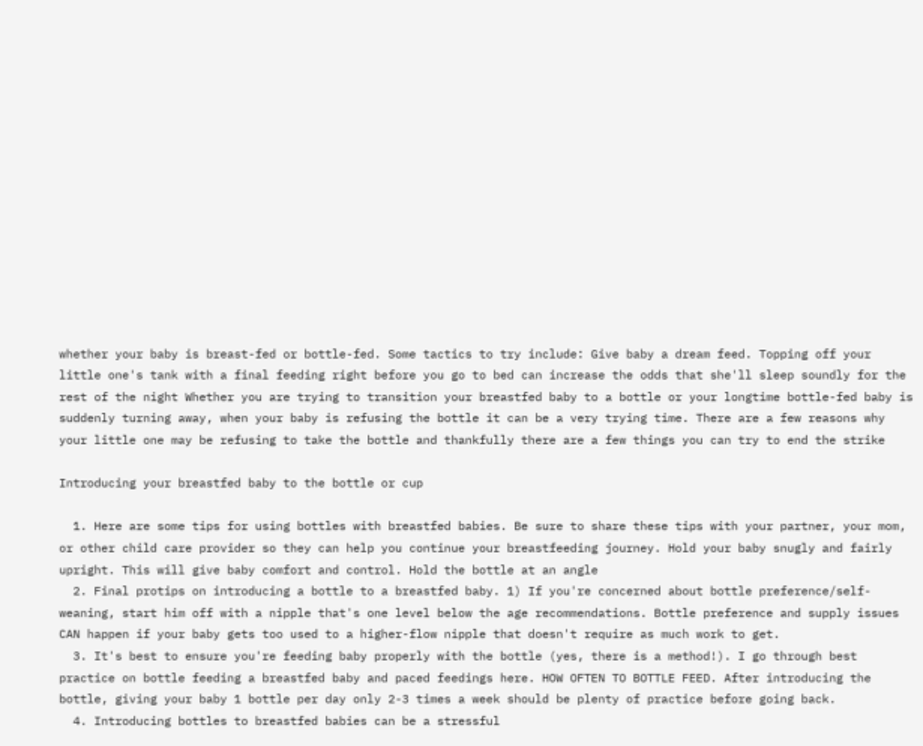whether your baby is breast-fed or bottle-fed. Some tactics to try include: Give baby a dream feed. Topping off your little one's tank with a final feeding right before you go to bed can increase the odds that she'll sleep soundly for the rest of the night Whether you are trying to transition your breastfed baby to a bottle or your longtime bottle-fed baby is suddenly turning away, when your baby is refusing the bottle it can be a very trying time. There are a few reasons why your little one may be refusing to take the bottle and thankfully there are a few things you can try to end the strike

Introducing your breastfed baby to the bottle or cup

  1. Here are some tips for using bottles with breastfed babies. Be sure to share these tips with your partner, your mom, or other child care provider so they can help you continue your breastfeeding journey. Hold your baby snugly and fairly upright. This will give baby comfort and control. Hold the bottle at an angle
  2. Final protips on introducing a bottle to a breastfed baby. 1) If you're concerned about bottle preference/self-weaning, start him off with a nipple that's one level below the age recommendations. Bottle preference and supply issues CAN happen if your baby gets too used to a higher-flow nipple that doesn't require as much work to get.
  3. It's best to ensure you're feeding baby properly with the bottle (yes, there is a method!). I go through best practice on bottle feeding a breastfed baby and paced feedings here. HOW OFTEN TO BOTTLE FEED. After introducing the bottle, giving your baby 1 bottle per day only 2-3 times a week should be plenty of practice before going back.
  4. Introducing bottles to breastfed babies can be a stressful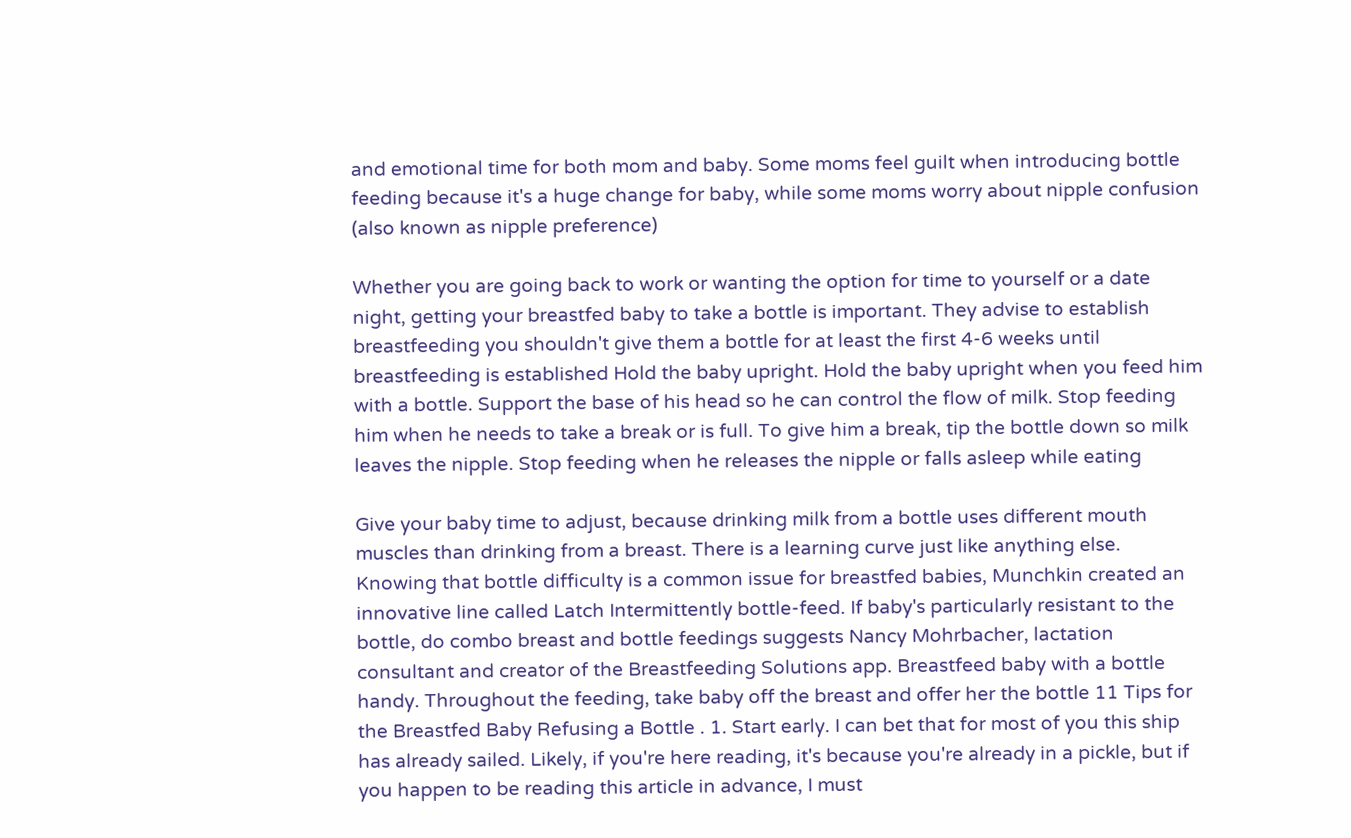and emotional time for both mom and baby. Some moms feel guilt when introducing bottle feeding because it's a huge change for baby, while some moms worry about nipple confusion (also known as nipple preference)

Whether you are going back to work or wanting the option for time to yourself or a date night, getting your breastfed baby to take a bottle is important. They advise to establish breastfeeding you shouldn't give them a bottle for at least the first 4-6 weeks until breastfeeding is established Hold the baby upright. Hold the baby upright when you feed him with a bottle. Support the base of his head so he can control the flow of milk. Stop feeding him when he needs to take a break or is full. To give him a break, tip the bottle down so milk leaves the nipple. Stop feeding when he releases the nipple or falls asleep while eating

Give your baby time to adjust, because drinking milk from a bottle uses different mouth muscles than drinking from a breast. There is a learning curve just like anything else. Knowing that bottle difficulty is a common issue for breastfed babies, Munchkin created an innovative line called Latch Intermittently bottle-feed. If baby's particularly resistant to the bottle, do combo breast and bottle feedings suggests Nancy Mohrbacher, lactation consultant and creator of the Breastfeeding Solutions app. Breastfeed baby with a bottle handy. Throughout the feeding, take baby off the breast and offer her the bottle 11 Tips for the Breastfed Baby Refusing a Bottle . 1. Start early. I can bet that for most of you this ship has already sailed. Likely, if you're here reading, it's because you're already in a pickle, but if you happen to be reading this article in advance, I must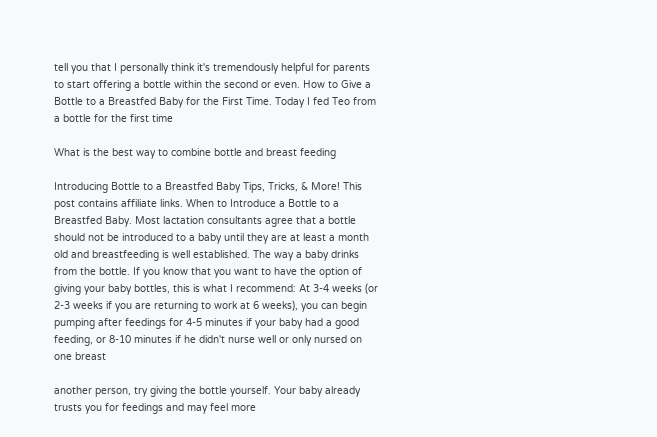tell you that I personally think it's tremendously helpful for parents to start offering a bottle within the second or even. How to Give a Bottle to a Breastfed Baby for the First Time. Today I fed Teo from a bottle for the first time

What is the best way to combine bottle and breast feeding

Introducing Bottle to a Breastfed Baby Tips, Tricks, & More! This post contains affiliate links. When to Introduce a Bottle to a Breastfed Baby. Most lactation consultants agree that a bottle should not be introduced to a baby until they are at least a month old and breastfeeding is well established. The way a baby drinks from the bottle. If you know that you want to have the option of giving your baby bottles, this is what I recommend: At 3-4 weeks (or 2-3 weeks if you are returning to work at 6 weeks), you can begin pumping after feedings for 4-5 minutes if your baby had a good feeding, or 8-10 minutes if he didn't nurse well or only nursed on one breast

another person, try giving the bottle yourself. Your baby already trusts you for feedings and may feel more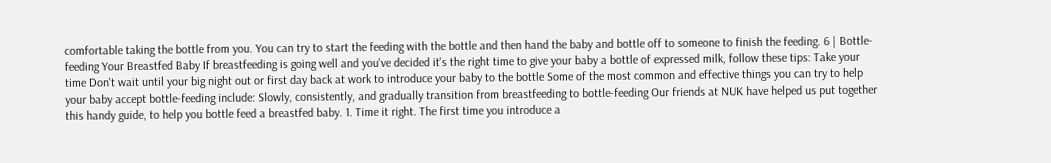comfortable taking the bottle from you. You can try to start the feeding with the bottle and then hand the baby and bottle off to someone to finish the feeding. 6 | Bottle-feeding Your Breastfed Baby If breastfeeding is going well and you've decided it's the right time to give your baby a bottle of expressed milk, follow these tips: Take your time Don't wait until your big night out or first day back at work to introduce your baby to the bottle Some of the most common and effective things you can try to help your baby accept bottle-feeding include: Slowly, consistently, and gradually transition from breastfeeding to bottle-feeding Our friends at NUK have helped us put together this handy guide, to help you bottle feed a breastfed baby. 1. Time it right. The first time you introduce a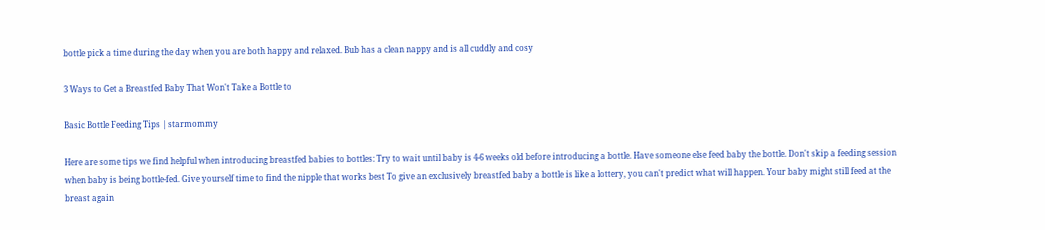bottle pick a time during the day when you are both happy and relaxed. Bub has a clean nappy and is all cuddly and cosy

3 Ways to Get a Breastfed Baby That Won't Take a Bottle to

Basic Bottle Feeding Tips | starmommy

Here are some tips we find helpful when introducing breastfed babies to bottles: Try to wait until baby is 4-6 weeks old before introducing a bottle. Have someone else feed baby the bottle. Don't skip a feeding session when baby is being bottle-fed. Give yourself time to find the nipple that works best To give an exclusively breastfed baby a bottle is like a lottery, you can't predict what will happen. Your baby might still feed at the breast again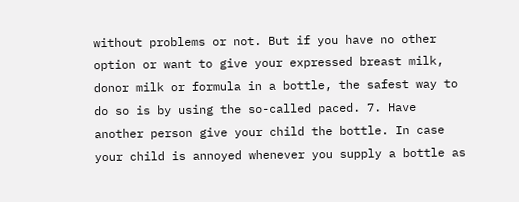without problems or not. But if you have no other option or want to give your expressed breast milk, donor milk or formula in a bottle, the safest way to do so is by using the so-called paced. 7. Have another person give your child the bottle. In case your child is annoyed whenever you supply a bottle as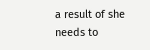a result of she needs to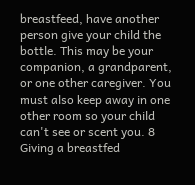breastfeed, have another person give your child the bottle. This may be your companion, a grandparent, or one other caregiver. You must also keep away in one other room so your child can't see or scent you. 8 Giving a breastfed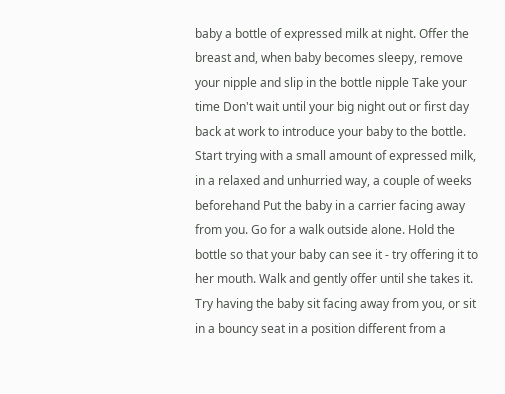baby a bottle of expressed milk at night. Offer the breast and, when baby becomes sleepy, remove your nipple and slip in the bottle nipple Take your time Don't wait until your big night out or first day back at work to introduce your baby to the bottle. Start trying with a small amount of expressed milk, in a relaxed and unhurried way, a couple of weeks beforehand Put the baby in a carrier facing away from you. Go for a walk outside alone. Hold the bottle so that your baby can see it - try offering it to her mouth. Walk and gently offer until she takes it. Try having the baby sit facing away from you, or sit in a bouncy seat in a position different from a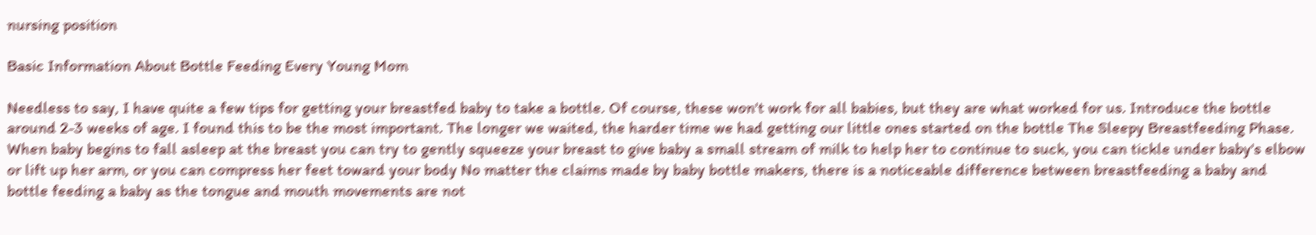nursing position

Basic Information About Bottle Feeding Every Young Mom

Needless to say, I have quite a few tips for getting your breastfed baby to take a bottle. Of course, these won't work for all babies, but they are what worked for us. Introduce the bottle around 2-3 weeks of age. I found this to be the most important. The longer we waited, the harder time we had getting our little ones started on the bottle The Sleepy Breastfeeding Phase. When baby begins to fall asleep at the breast you can try to gently squeeze your breast to give baby a small stream of milk to help her to continue to suck, you can tickle under baby's elbow or lift up her arm, or you can compress her feet toward your body No matter the claims made by baby bottle makers, there is a noticeable difference between breastfeeding a baby and bottle feeding a baby as the tongue and mouth movements are not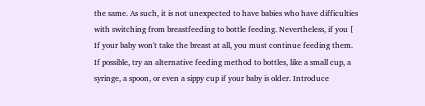the same. As such, it is not unexpected to have babies who have difficulties with switching from breastfeeding to bottle feeding. Nevertheless, if you [ If your baby won't take the breast at all, you must continue feeding them. If possible, try an alternative feeding method to bottles, like a small cup, a syringe, a spoon, or even a sippy cup if your baby is older. Introduce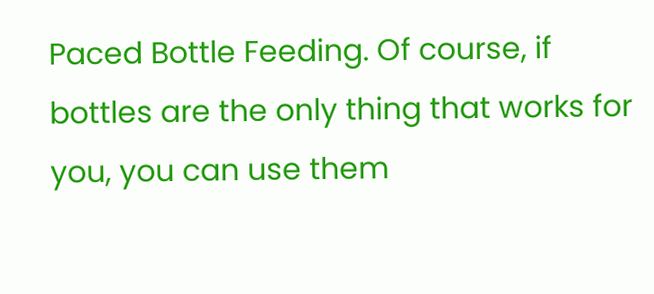Paced Bottle Feeding. Of course, if bottles are the only thing that works for you, you can use them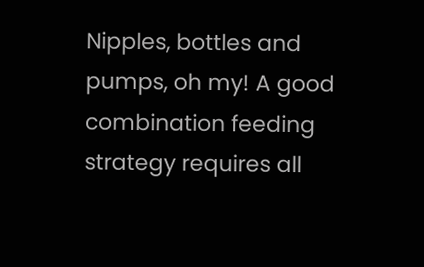Nipples, bottles and pumps, oh my! A good combination feeding strategy requires all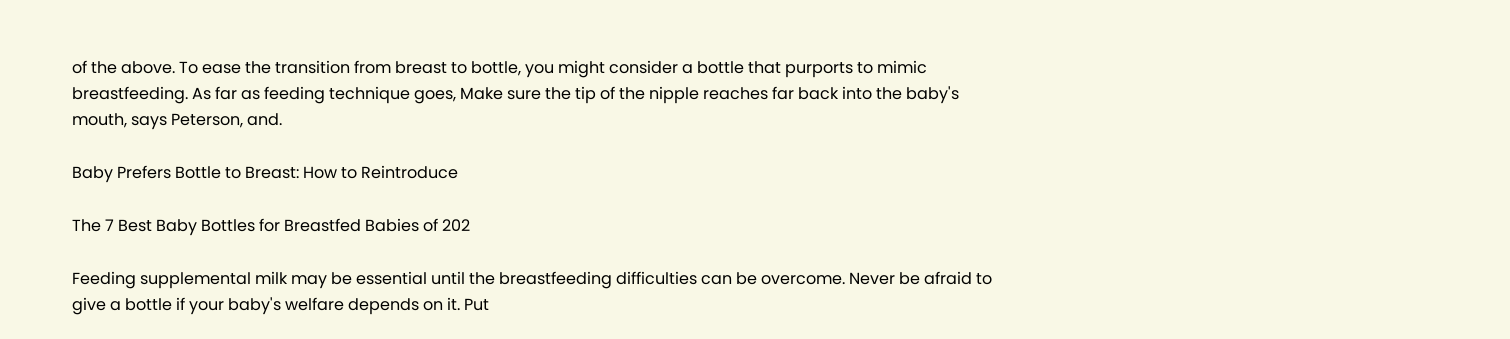of the above. To ease the transition from breast to bottle, you might consider a bottle that purports to mimic breastfeeding. As far as feeding technique goes, Make sure the tip of the nipple reaches far back into the baby's mouth, says Peterson, and.

Baby Prefers Bottle to Breast: How to Reintroduce

The 7 Best Baby Bottles for Breastfed Babies of 202

Feeding supplemental milk may be essential until the breastfeeding difficulties can be overcome. Never be afraid to give a bottle if your baby's welfare depends on it. Put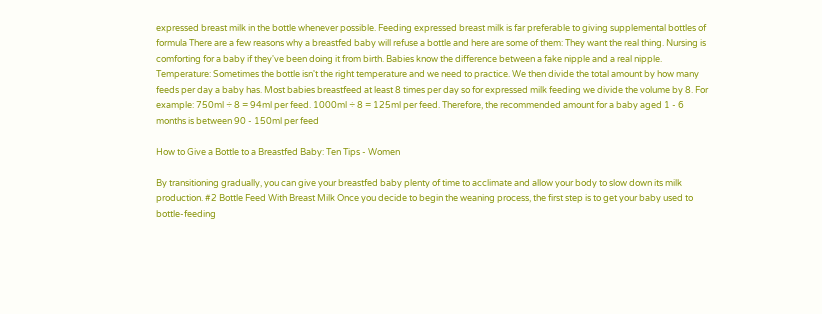expressed breast milk in the bottle whenever possible. Feeding expressed breast milk is far preferable to giving supplemental bottles of formula There are a few reasons why a breastfed baby will refuse a bottle and here are some of them: They want the real thing. Nursing is comforting for a baby if they've been doing it from birth. Babies know the difference between a fake nipple and a real nipple. Temperature: Sometimes the bottle isn't the right temperature and we need to practice. We then divide the total amount by how many feeds per day a baby has. Most babies breastfeed at least 8 times per day so for expressed milk feeding we divide the volume by 8. For example: 750ml ÷ 8 = 94ml per feed. 1000ml ÷ 8 = 125ml per feed. Therefore, the recommended amount for a baby aged 1 - 6 months is between 90 - 150ml per feed

How to Give a Bottle to a Breastfed Baby: Ten Tips - Women

By transitioning gradually, you can give your breastfed baby plenty of time to acclimate and allow your body to slow down its milk production. #2 Bottle Feed With Breast Milk Once you decide to begin the weaning process, the first step is to get your baby used to bottle-feeding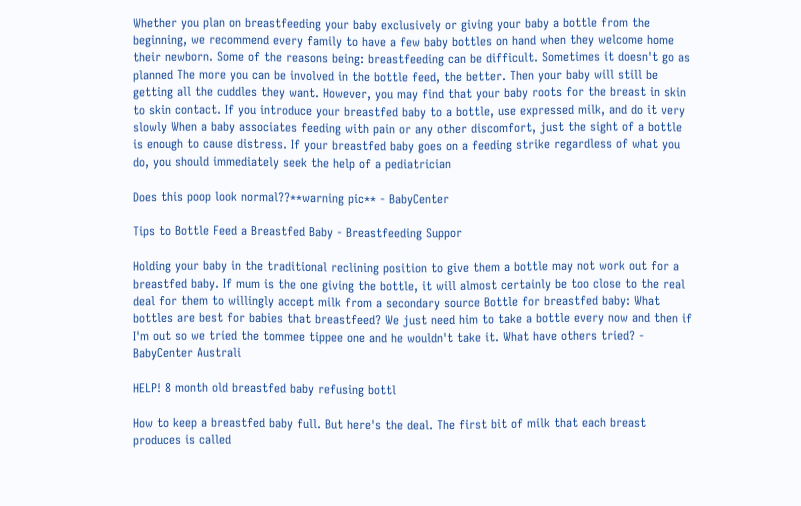Whether you plan on breastfeeding your baby exclusively or giving your baby a bottle from the beginning, we recommend every family to have a few baby bottles on hand when they welcome home their newborn. Some of the reasons being: breastfeeding can be difficult. Sometimes it doesn't go as planned The more you can be involved in the bottle feed, the better. Then your baby will still be getting all the cuddles they want. However, you may find that your baby roots for the breast in skin to skin contact. If you introduce your breastfed baby to a bottle, use expressed milk, and do it very slowly When a baby associates feeding with pain or any other discomfort, just the sight of a bottle is enough to cause distress. If your breastfed baby goes on a feeding strike regardless of what you do, you should immediately seek the help of a pediatrician

Does this poop look normal??**warning pic** - BabyCenter

Tips to Bottle Feed a Breastfed Baby - Breastfeeding Suppor

Holding your baby in the traditional reclining position to give them a bottle may not work out for a breastfed baby. If mum is the one giving the bottle, it will almost certainly be too close to the real deal for them to willingly accept milk from a secondary source Bottle for breastfed baby: What bottles are best for babies that breastfeed? We just need him to take a bottle every now and then if I'm out so we tried the tommee tippee one and he wouldn't take it. What have others tried? - BabyCenter Australi

HELP! 8 month old breastfed baby refusing bottl

How to keep a breastfed baby full. But here's the deal. The first bit of milk that each breast produces is called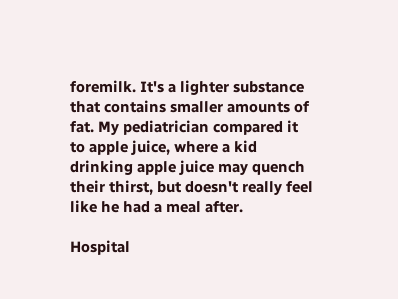foremilk. It's a lighter substance that contains smaller amounts of fat. My pediatrician compared it to apple juice, where a kid drinking apple juice may quench their thirst, but doesn't really feel like he had a meal after.

Hospital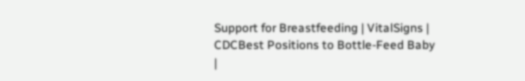Support for Breastfeeding | VitalSigns | CDCBest Positions to Bottle-Feed Baby |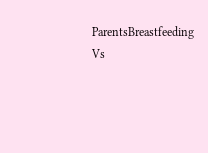ParentsBreastfeeding Vs